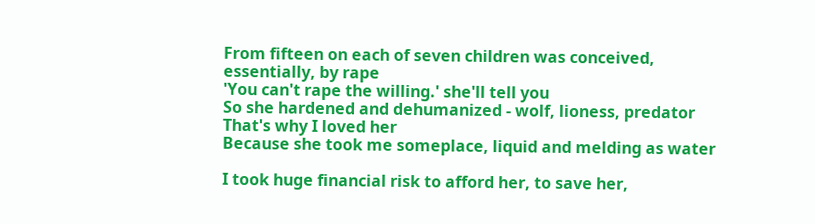From fifteen on each of seven children was conceived, essentially, by rape
'You can't rape the willing.' she'll tell you
So she hardened and dehumanized - wolf, lioness, predator
That's why I loved her
Because she took me someplace, liquid and melding as water

I took huge financial risk to afford her, to save her,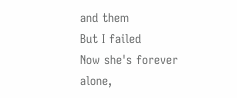and them
But I failed
Now she's forever alone,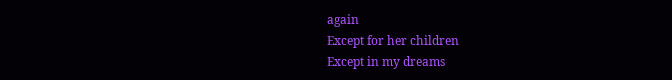again
Except for her children
Except in my dreams